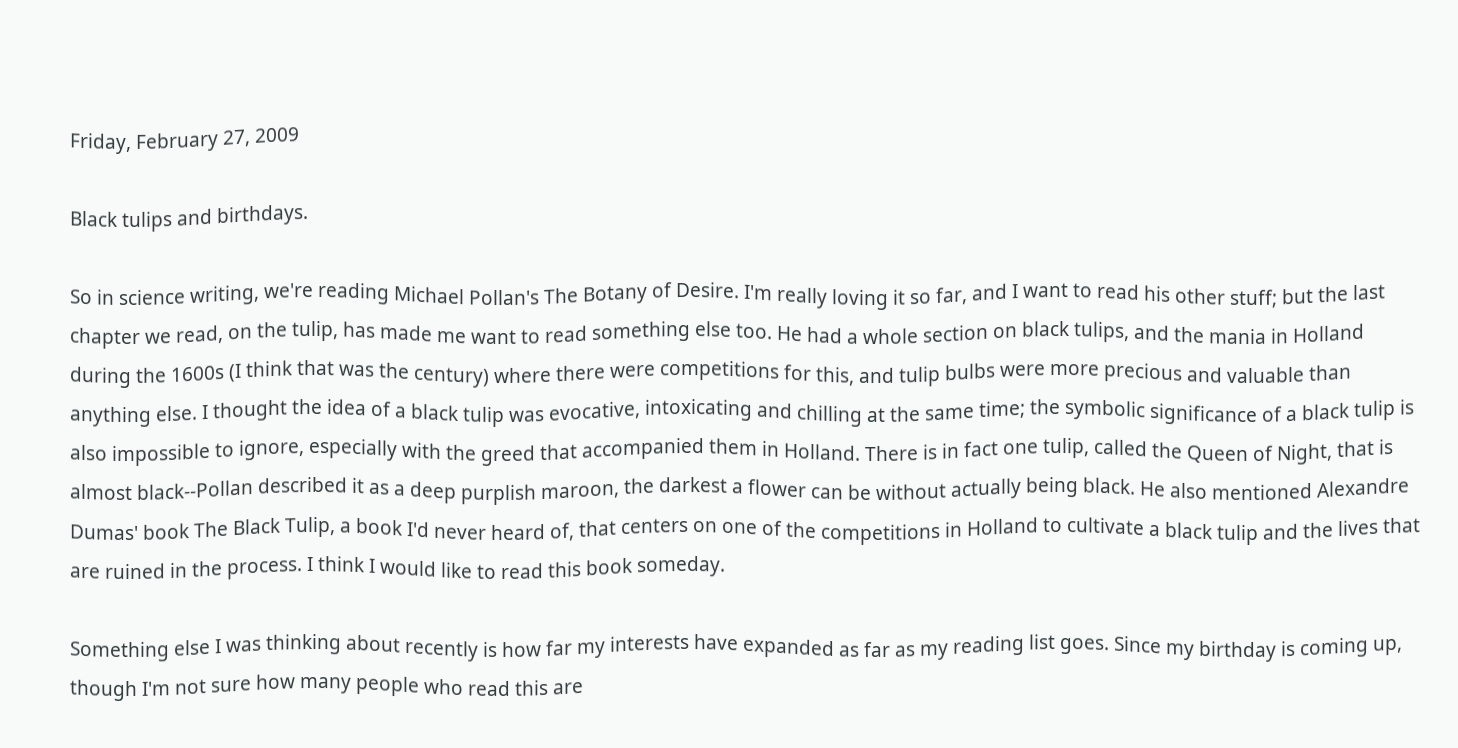Friday, February 27, 2009

Black tulips and birthdays.

So in science writing, we're reading Michael Pollan's The Botany of Desire. I'm really loving it so far, and I want to read his other stuff; but the last chapter we read, on the tulip, has made me want to read something else too. He had a whole section on black tulips, and the mania in Holland during the 1600s (I think that was the century) where there were competitions for this, and tulip bulbs were more precious and valuable than anything else. I thought the idea of a black tulip was evocative, intoxicating and chilling at the same time; the symbolic significance of a black tulip is also impossible to ignore, especially with the greed that accompanied them in Holland. There is in fact one tulip, called the Queen of Night, that is almost black--Pollan described it as a deep purplish maroon, the darkest a flower can be without actually being black. He also mentioned Alexandre Dumas' book The Black Tulip, a book I'd never heard of, that centers on one of the competitions in Holland to cultivate a black tulip and the lives that are ruined in the process. I think I would like to read this book someday.

Something else I was thinking about recently is how far my interests have expanded as far as my reading list goes. Since my birthday is coming up, though I'm not sure how many people who read this are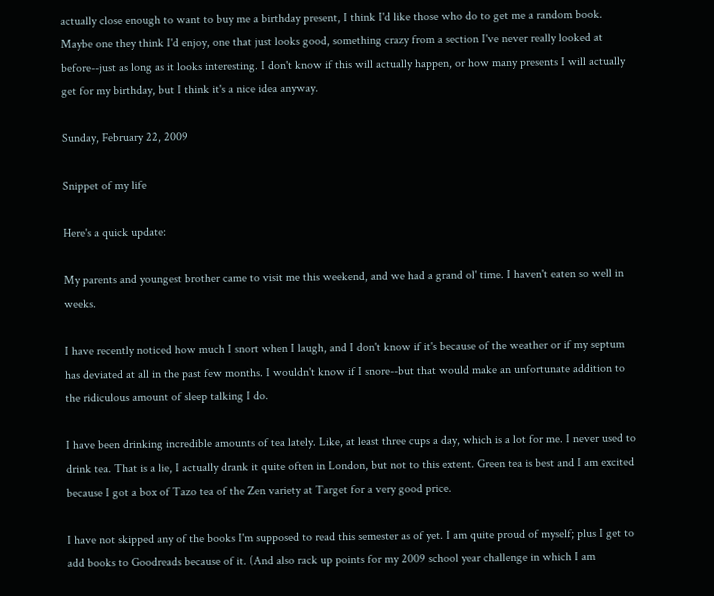actually close enough to want to buy me a birthday present, I think I'd like those who do to get me a random book. Maybe one they think I'd enjoy, one that just looks good, something crazy from a section I've never really looked at before--just as long as it looks interesting. I don't know if this will actually happen, or how many presents I will actually get for my birthday, but I think it's a nice idea anyway.

Sunday, February 22, 2009

Snippet of my life

Here's a quick update:

My parents and youngest brother came to visit me this weekend, and we had a grand ol' time. I haven't eaten so well in weeks.

I have recently noticed how much I snort when I laugh, and I don't know if it's because of the weather or if my septum has deviated at all in the past few months. I wouldn't know if I snore--but that would make an unfortunate addition to the ridiculous amount of sleep talking I do.

I have been drinking incredible amounts of tea lately. Like, at least three cups a day, which is a lot for me. I never used to drink tea. That is a lie, I actually drank it quite often in London, but not to this extent. Green tea is best and I am excited because I got a box of Tazo tea of the Zen variety at Target for a very good price.

I have not skipped any of the books I'm supposed to read this semester as of yet. I am quite proud of myself; plus I get to add books to Goodreads because of it. (And also rack up points for my 2009 school year challenge in which I am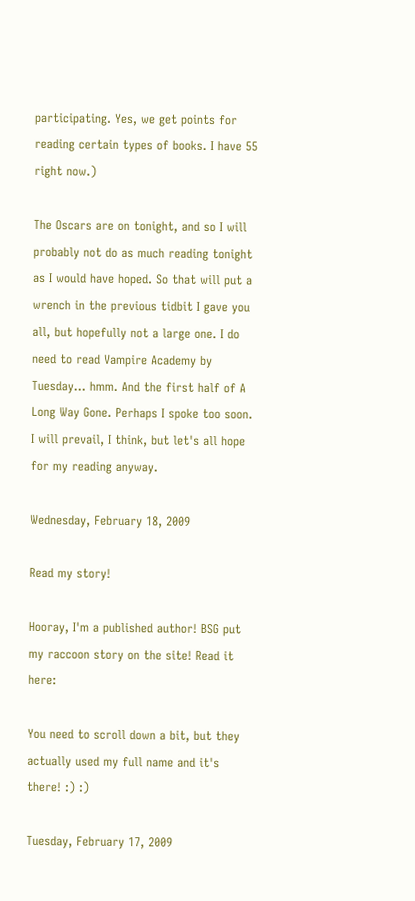participating. Yes, we get points for reading certain types of books. I have 55 right now.)

The Oscars are on tonight, and so I will probably not do as much reading tonight as I would have hoped. So that will put a wrench in the previous tidbit I gave you all, but hopefully not a large one. I do need to read Vampire Academy by Tuesday... hmm. And the first half of A Long Way Gone. Perhaps I spoke too soon. I will prevail, I think, but let's all hope for my reading anyway.

Wednesday, February 18, 2009

Read my story!

Hooray, I'm a published author! BSG put my raccoon story on the site! Read it here:

You need to scroll down a bit, but they actually used my full name and it's there! :) :)

Tuesday, February 17, 2009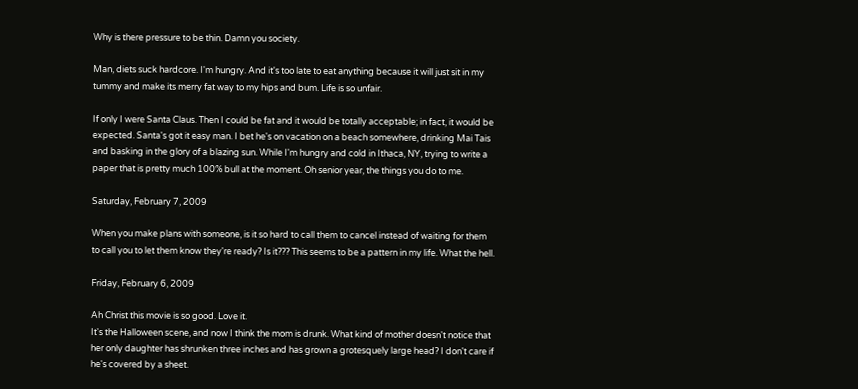Why is there pressure to be thin. Damn you society.

Man, diets suck hardcore. I'm hungry. And it's too late to eat anything because it will just sit in my tummy and make its merry fat way to my hips and bum. Life is so unfair.

If only I were Santa Claus. Then I could be fat and it would be totally acceptable; in fact, it would be expected. Santa's got it easy man. I bet he's on vacation on a beach somewhere, drinking Mai Tais and basking in the glory of a blazing sun. While I'm hungry and cold in Ithaca, NY, trying to write a paper that is pretty much 100% bull at the moment. Oh senior year, the things you do to me.

Saturday, February 7, 2009

When you make plans with someone, is it so hard to call them to cancel instead of waiting for them to call you to let them know they're ready? Is it??? This seems to be a pattern in my life. What the hell.

Friday, February 6, 2009

Ah Christ this movie is so good. Love it.
It's the Halloween scene, and now I think the mom is drunk. What kind of mother doesn't notice that her only daughter has shrunken three inches and has grown a grotesquely large head? I don't care if he's covered by a sheet.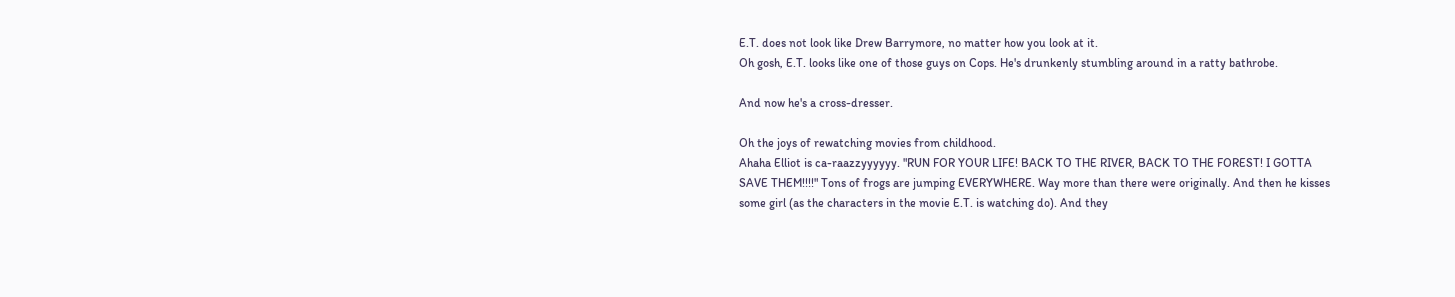E.T. does not look like Drew Barrymore, no matter how you look at it.
Oh gosh, E.T. looks like one of those guys on Cops. He's drunkenly stumbling around in a ratty bathrobe.

And now he's a cross-dresser.

Oh the joys of rewatching movies from childhood.
Ahaha Elliot is ca-raazzyyyyyy. "RUN FOR YOUR LIFE! BACK TO THE RIVER, BACK TO THE FOREST! I GOTTA SAVE THEM!!!!" Tons of frogs are jumping EVERYWHERE. Way more than there were originally. And then he kisses some girl (as the characters in the movie E.T. is watching do). And they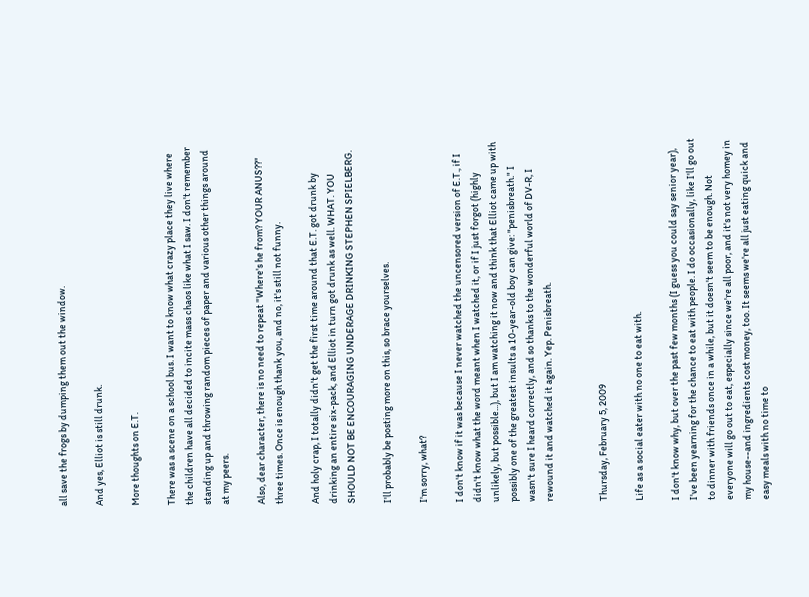all save the frogs by dumping them out the window.

And yes, Elliot is still drunk.

More thoughts on E.T.

There was a scene on a school bus. I want to know what crazy place they live where the children have all decided to incite mass chaos like what I saw. I don't remember standing up and throwing random pieces of paper and various other things around at my peers.

Also, dear character, there is no need to repeat "Where's he from? YOUR ANUS??" three times. Once is enough thank you, and no, it's still not funny.

And holy crap, I totally didn't get the first time around that E.T. got drunk by drinking an entire six-pack, and Elliot in turn got drunk as well. WHAT. YOU SHOULD NOT BE ENCOURAGING UNDERAGE DRINKING STEPHEN SPIELBERG.

I'll probably be posting more on this, so brace yourselves.

I'm sorry, what?

I don't know if it was because I never watched the uncensored version of E.T., if I didn't know what the word meant when I watched it, or if I just forgot (highly unlikely, but possible...), but I am watching it now and think that Elliot came up with possibly one of the greatest insults a 10-year-old boy can give: "penisbreath." I wasn't sure I heard correctly, and so thanks to the wonderful world of DV-R, I rewound it and watched it again. Yep. Penisbreath.


Thursday, February 5, 2009

Life as a social eater with no one to eat with.

I don't know why, but over the past few months (I guess you could say senior year), I've been yearning for the chance to eat with people. I do occasionally, like I'll go out to dinner with friends once in a while, but it doesn't seem to be enough. Not everyone will go out to eat, especially since we're all poor, and it's not very homey in my house--and ingredients cost money, too. It seems we're all just eating quick and easy meals with no time to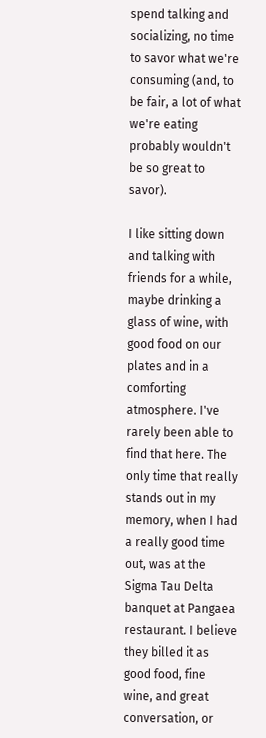spend talking and socializing, no time to savor what we're consuming (and, to be fair, a lot of what we're eating probably wouldn't be so great to savor).

I like sitting down and talking with friends for a while, maybe drinking a glass of wine, with good food on our plates and in a comforting atmosphere. I've rarely been able to find that here. The only time that really stands out in my memory, when I had a really good time out, was at the Sigma Tau Delta banquet at Pangaea restaurant. I believe they billed it as good food, fine wine, and great conversation, or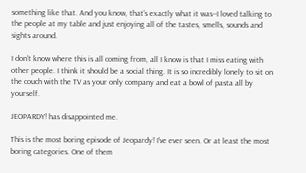something like that. And you know, that's exactly what it was--I loved talking to the people at my table and just enjoying all of the tastes, smells, sounds and sights around.

I don't know where this is all coming from, all I know is that I miss eating with other people. I think it should be a social thing. It is so incredibly lonely to sit on the couch with the TV as your only company and eat a bowl of pasta all by yourself.

JEOPARDY! has disappointed me.

This is the most boring episode of Jeopardy! I've ever seen. Or at least the most boring categories. One of them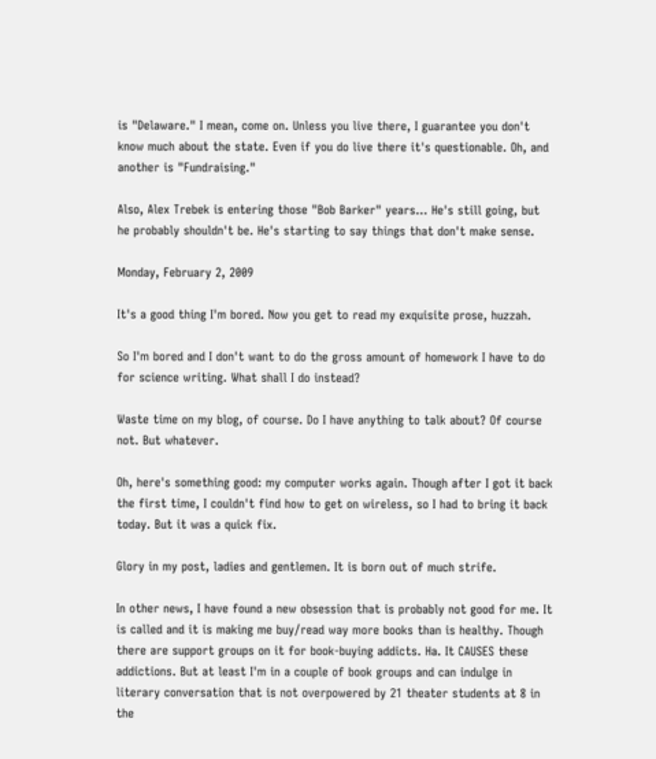is "Delaware." I mean, come on. Unless you live there, I guarantee you don't know much about the state. Even if you do live there it's questionable. Oh, and another is "Fundraising."

Also, Alex Trebek is entering those "Bob Barker" years... He's still going, but he probably shouldn't be. He's starting to say things that don't make sense.

Monday, February 2, 2009

It's a good thing I'm bored. Now you get to read my exquisite prose, huzzah.

So I'm bored and I don't want to do the gross amount of homework I have to do for science writing. What shall I do instead?

Waste time on my blog, of course. Do I have anything to talk about? Of course not. But whatever.

Oh, here's something good: my computer works again. Though after I got it back the first time, I couldn't find how to get on wireless, so I had to bring it back today. But it was a quick fix.

Glory in my post, ladies and gentlemen. It is born out of much strife.

In other news, I have found a new obsession that is probably not good for me. It is called and it is making me buy/read way more books than is healthy. Though there are support groups on it for book-buying addicts. Ha. It CAUSES these addictions. But at least I'm in a couple of book groups and can indulge in literary conversation that is not overpowered by 21 theater students at 8 in the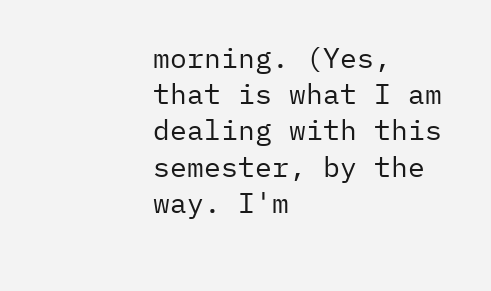morning. (Yes, that is what I am dealing with this semester, by the way. I'm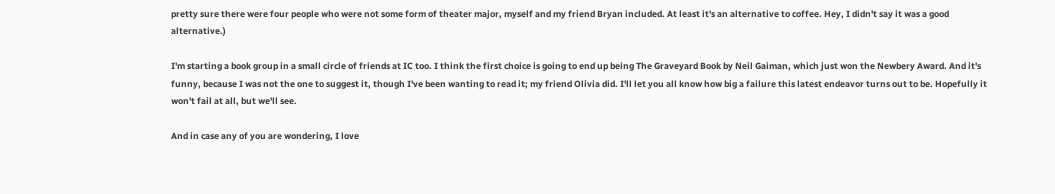pretty sure there were four people who were not some form of theater major, myself and my friend Bryan included. At least it's an alternative to coffee. Hey, I didn't say it was a good alternative.)

I'm starting a book group in a small circle of friends at IC too. I think the first choice is going to end up being The Graveyard Book by Neil Gaiman, which just won the Newbery Award. And it's funny, because I was not the one to suggest it, though I've been wanting to read it; my friend Olivia did. I'll let you all know how big a failure this latest endeavor turns out to be. Hopefully it won't fail at all, but we'll see.

And in case any of you are wondering, I love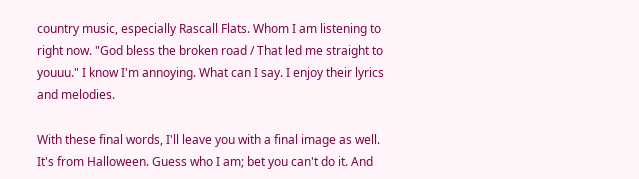country music, especially Rascall Flats. Whom I am listening to right now. "God bless the broken road / That led me straight to youuu." I know I'm annoying. What can I say. I enjoy their lyrics and melodies.

With these final words, I'll leave you with a final image as well. It's from Halloween. Guess who I am; bet you can't do it. And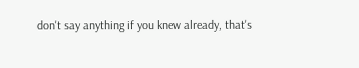don't say anything if you knew already, that's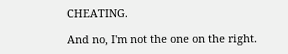CHEATING.

And no, I'm not the one on the right.